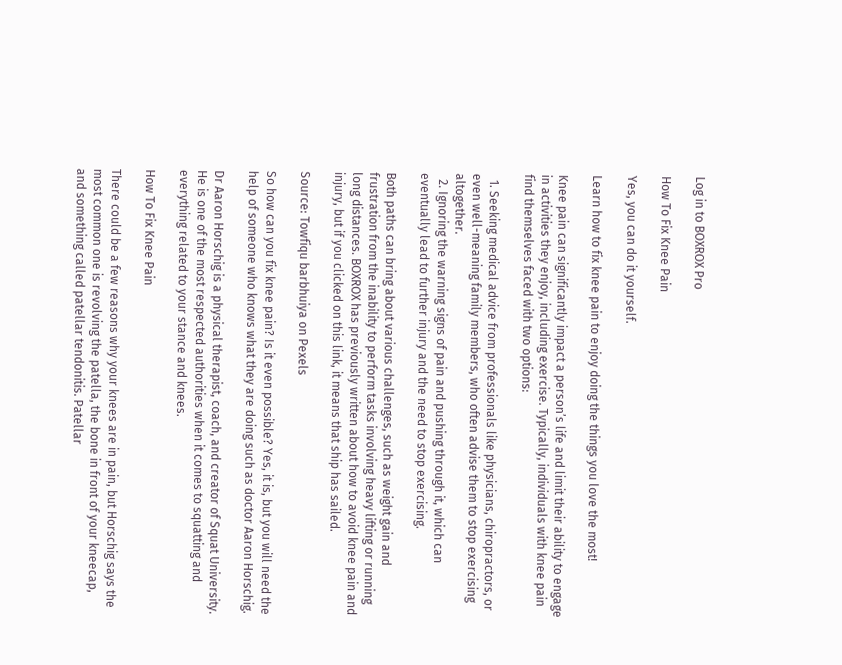Log in to BOXROX Pro

How To Fix Knee Pain

Yes, you can do it yourself.

Learn how to fix knee pain to enjoy doing the things you love the most!

Knee pain can significantly impact a person’s life and limit their ability to engage in activities they enjoy, including exercise. Typically, individuals with knee pain find themselves faced with two options:

  1. Seeking medical advice from professionals like physicians, chiropractors, or even well-meaning family members, who often advise them to stop exercising altogether.
  2. Ignoring the warning signs of pain and pushing through it, which can eventually lead to further injury and the need to stop exercising.

Both paths can bring about various challenges, such as weight gain and frustration from the inability to perform tasks involving heavy lifting or running long distances. BOXROX has previously written about how to avoid knee pain and injury, but if you clicked on this link, it means that ship has sailed.

Source: Towfiqu barbhuiya on Pexels

So how can you fix knee pain? Is it even possible? Yes, it is, but you will need the help of someone who knows what they are doing such as doctor Aaron Horschig.

Dr Aaron Horschig is a physical therapist, coach, and creator of Squat University. He is one of the most respected authorities when it comes to squatting and everything related to your stance and knees.

How To Fix Knee Pain

There could be a few reasons why your knees are in pain, but Horschig says the most common one is revolving the patella, the bone in front of your kneecap, and something called patellar tendonitis. Patellar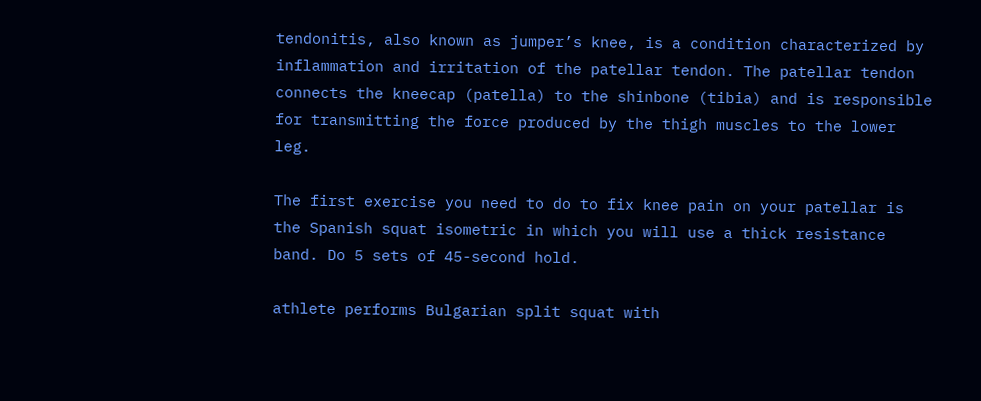tendonitis, also known as jumper’s knee, is a condition characterized by inflammation and irritation of the patellar tendon. The patellar tendon connects the kneecap (patella) to the shinbone (tibia) and is responsible for transmitting the force produced by the thigh muscles to the lower leg.

The first exercise you need to do to fix knee pain on your patellar is the Spanish squat isometric in which you will use a thick resistance band. Do 5 sets of 45-second hold.

athlete performs Bulgarian split squat with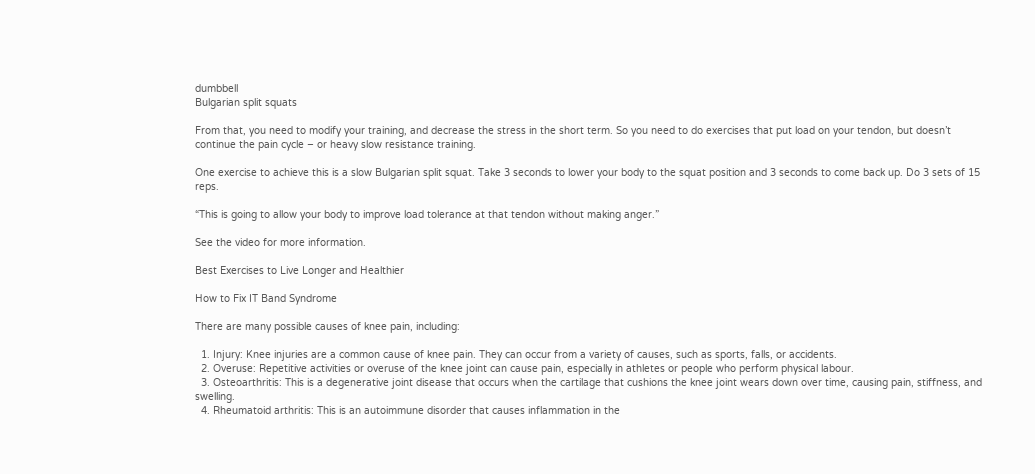dumbbell
Bulgarian split squats

From that, you need to modify your training, and decrease the stress in the short term. So you need to do exercises that put load on your tendon, but doesn’t continue the pain cycle – or heavy slow resistance training.

One exercise to achieve this is a slow Bulgarian split squat. Take 3 seconds to lower your body to the squat position and 3 seconds to come back up. Do 3 sets of 15 reps.

“This is going to allow your body to improve load tolerance at that tendon without making anger.”

See the video for more information.

Best Exercises to Live Longer and Healthier

How to Fix IT Band Syndrome

There are many possible causes of knee pain, including:

  1. Injury: Knee injuries are a common cause of knee pain. They can occur from a variety of causes, such as sports, falls, or accidents.
  2. Overuse: Repetitive activities or overuse of the knee joint can cause pain, especially in athletes or people who perform physical labour.
  3. Osteoarthritis: This is a degenerative joint disease that occurs when the cartilage that cushions the knee joint wears down over time, causing pain, stiffness, and swelling.
  4. Rheumatoid arthritis: This is an autoimmune disorder that causes inflammation in the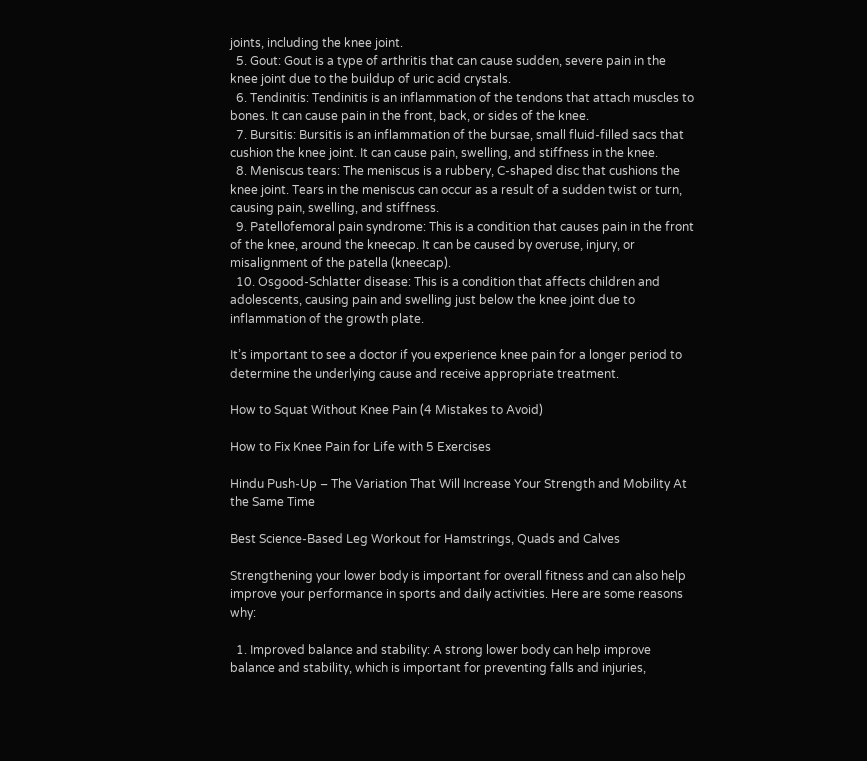joints, including the knee joint.
  5. Gout: Gout is a type of arthritis that can cause sudden, severe pain in the knee joint due to the buildup of uric acid crystals.
  6. Tendinitis: Tendinitis is an inflammation of the tendons that attach muscles to bones. It can cause pain in the front, back, or sides of the knee.
  7. Bursitis: Bursitis is an inflammation of the bursae, small fluid-filled sacs that cushion the knee joint. It can cause pain, swelling, and stiffness in the knee.
  8. Meniscus tears: The meniscus is a rubbery, C-shaped disc that cushions the knee joint. Tears in the meniscus can occur as a result of a sudden twist or turn, causing pain, swelling, and stiffness.
  9. Patellofemoral pain syndrome: This is a condition that causes pain in the front of the knee, around the kneecap. It can be caused by overuse, injury, or misalignment of the patella (kneecap).
  10. Osgood-Schlatter disease: This is a condition that affects children and adolescents, causing pain and swelling just below the knee joint due to inflammation of the growth plate.

It’s important to see a doctor if you experience knee pain for a longer period to determine the underlying cause and receive appropriate treatment.

How to Squat Without Knee Pain (4 Mistakes to Avoid)

How to Fix Knee Pain for Life with 5 Exercises

Hindu Push-Up – The Variation That Will Increase Your Strength and Mobility At the Same Time

Best Science-Based Leg Workout for Hamstrings, Quads and Calves

Strengthening your lower body is important for overall fitness and can also help improve your performance in sports and daily activities. Here are some reasons why:

  1. Improved balance and stability: A strong lower body can help improve balance and stability, which is important for preventing falls and injuries,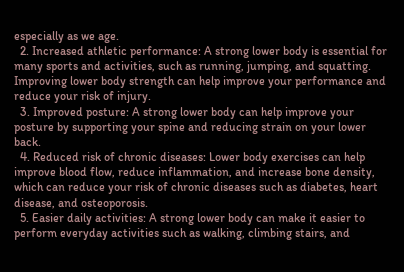especially as we age.
  2. Increased athletic performance: A strong lower body is essential for many sports and activities, such as running, jumping, and squatting. Improving lower body strength can help improve your performance and reduce your risk of injury.
  3. Improved posture: A strong lower body can help improve your posture by supporting your spine and reducing strain on your lower back.
  4. Reduced risk of chronic diseases: Lower body exercises can help improve blood flow, reduce inflammation, and increase bone density, which can reduce your risk of chronic diseases such as diabetes, heart disease, and osteoporosis.
  5. Easier daily activities: A strong lower body can make it easier to perform everyday activities such as walking, climbing stairs, and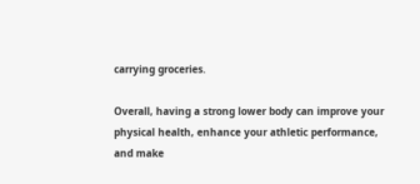carrying groceries.

Overall, having a strong lower body can improve your physical health, enhance your athletic performance, and make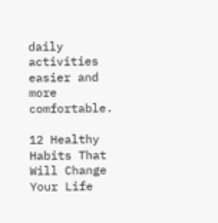daily activities easier and more comfortable.

12 Healthy Habits That Will Change Your Life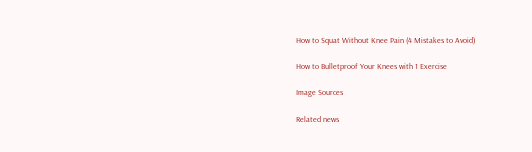How to Squat Without Knee Pain (4 Mistakes to Avoid)

How to Bulletproof Your Knees with 1 Exercise

Image Sources

Related news